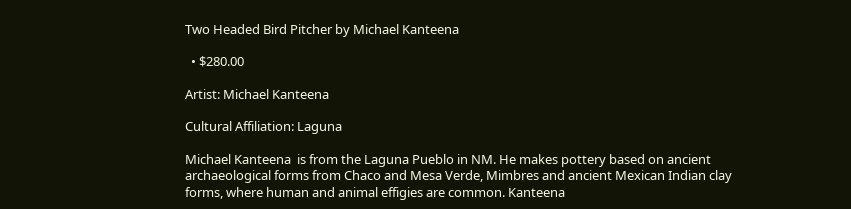Two Headed Bird Pitcher by Michael Kanteena

  • $280.00

Artist: Michael Kanteena

Cultural Affiliation: Laguna

Michael Kanteena  is from the Laguna Pueblo in NM. He makes pottery based on ancient archaeological forms from Chaco and Mesa Verde, Mimbres and ancient Mexican Indian clay forms, where human and animal effigies are common. Kanteena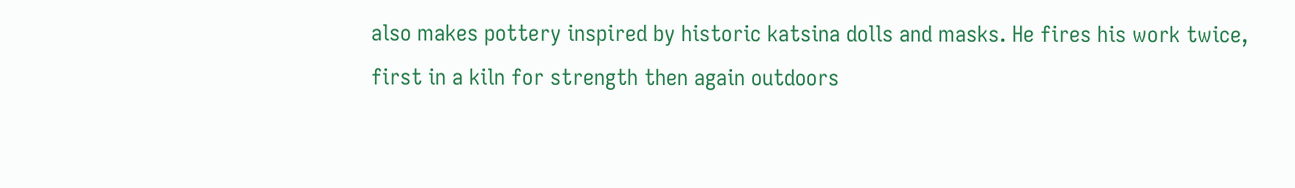also makes pottery inspired by historic katsina dolls and masks. He fires his work twice, first in a kiln for strength then again outdoors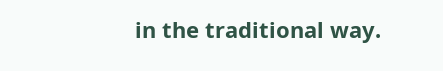in the traditional way.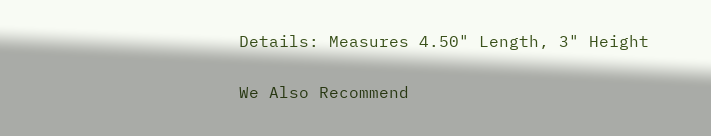Details: Measures 4.50" Length, 3" Height

We Also Recommend